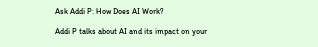Ask Addi P: How Does AI Work?

Addi P talks about AI and its impact on your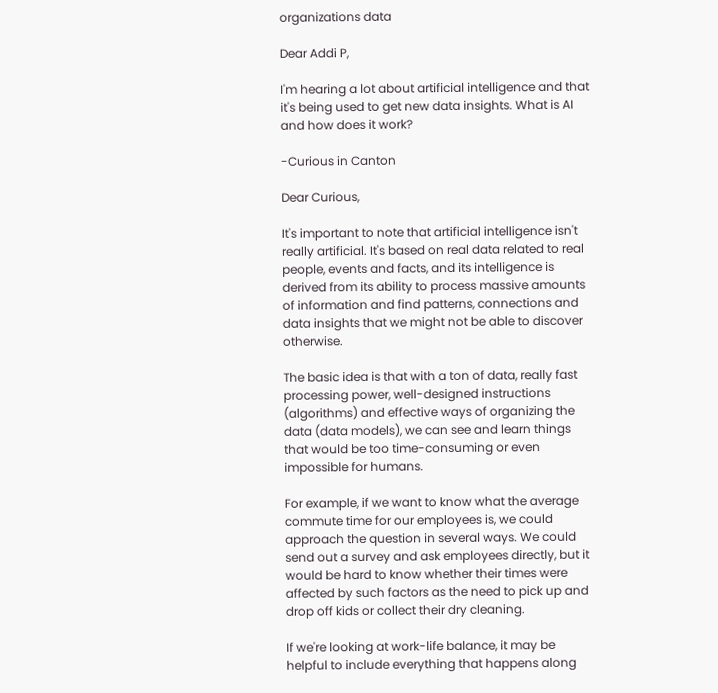organizations data

Dear Addi P,

I'm hearing a lot about artificial intelligence and that it's being used to get new data insights. What is AI and how does it work?

-Curious in Canton

Dear Curious,

It's important to note that artificial intelligence isn't really artificial. It's based on real data related to real people, events and facts, and its intelligence is derived from its ability to process massive amounts of information and find patterns, connections and data insights that we might not be able to discover otherwise.

The basic idea is that with a ton of data, really fast processing power, well-designed instructions (algorithms) and effective ways of organizing the data (data models), we can see and learn things that would be too time-consuming or even impossible for humans.

For example, if we want to know what the average commute time for our employees is, we could approach the question in several ways. We could send out a survey and ask employees directly, but it would be hard to know whether their times were affected by such factors as the need to pick up and drop off kids or collect their dry cleaning.

If we're looking at work-life balance, it may be helpful to include everything that happens along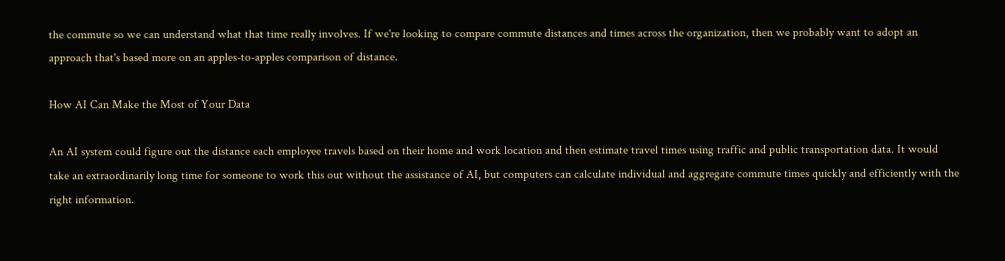the commute so we can understand what that time really involves. If we're looking to compare commute distances and times across the organization, then we probably want to adopt an approach that's based more on an apples-to-apples comparison of distance.

How AI Can Make the Most of Your Data

An AI system could figure out the distance each employee travels based on their home and work location and then estimate travel times using traffic and public transportation data. It would take an extraordinarily long time for someone to work this out without the assistance of AI, but computers can calculate individual and aggregate commute times quickly and efficiently with the right information.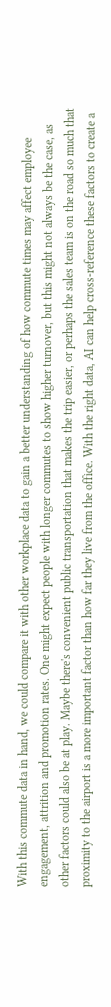With this commute data in hand, we could compare it with other workplace data to gain a better understanding of how commute times may affect employee engagement, attrition and promotion rates. One might expect people with longer commutes to show higher turnover, but this might not always be the case, as other factors could also be at play. Maybe there's convenient public transportation that makes the trip easier, or perhaps the sales team is on the road so much that proximity to the airport is a more important factor than how far they live from the office. With the right data, AI can help cross-reference these factors to create a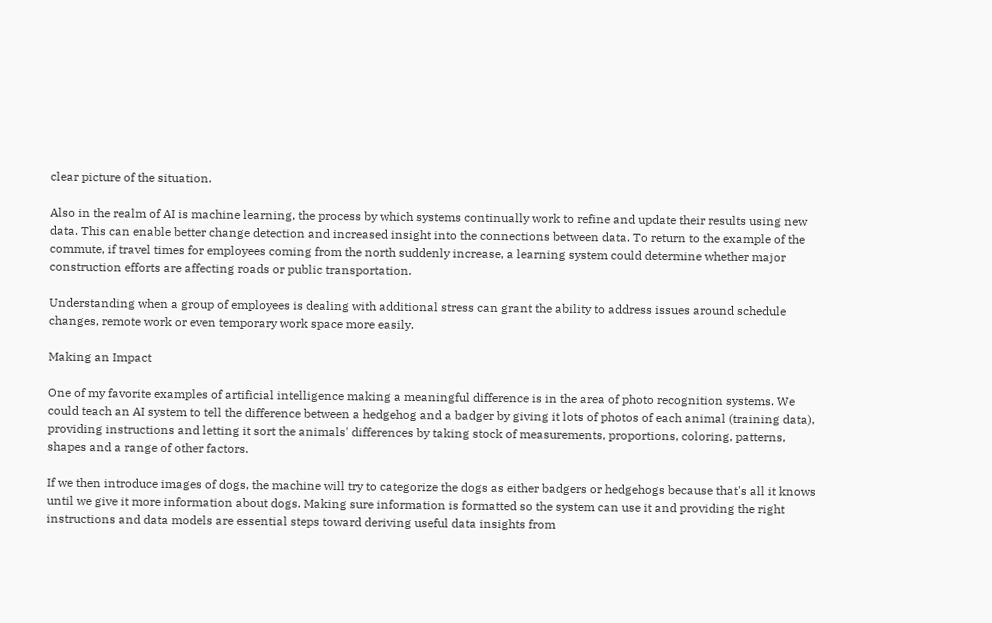clear picture of the situation.

Also in the realm of AI is machine learning, the process by which systems continually work to refine and update their results using new data. This can enable better change detection and increased insight into the connections between data. To return to the example of the commute, if travel times for employees coming from the north suddenly increase, a learning system could determine whether major construction efforts are affecting roads or public transportation.

Understanding when a group of employees is dealing with additional stress can grant the ability to address issues around schedule changes, remote work or even temporary work space more easily.

Making an Impact

One of my favorite examples of artificial intelligence making a meaningful difference is in the area of photo recognition systems. We could teach an AI system to tell the difference between a hedgehog and a badger by giving it lots of photos of each animal (training data), providing instructions and letting it sort the animals' differences by taking stock of measurements, proportions, coloring, patterns, shapes and a range of other factors.

If we then introduce images of dogs, the machine will try to categorize the dogs as either badgers or hedgehogs because that's all it knows until we give it more information about dogs. Making sure information is formatted so the system can use it and providing the right instructions and data models are essential steps toward deriving useful data insights from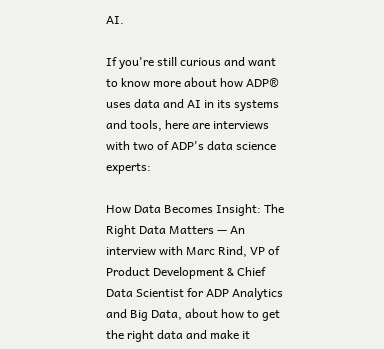AI.

If you're still curious and want to know more about how ADP® uses data and AI in its systems and tools, here are interviews with two of ADP's data science experts:

How Data Becomes Insight: The Right Data Matters — An interview with Marc Rind, VP of Product Development & Chief Data Scientist for ADP Analytics and Big Data, about how to get the right data and make it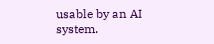usable by an AI system.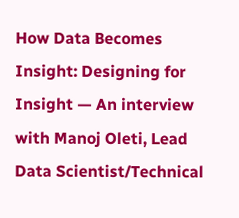How Data Becomes Insight: Designing for Insight — An interview with Manoj Oleti, Lead Data Scientist/Technical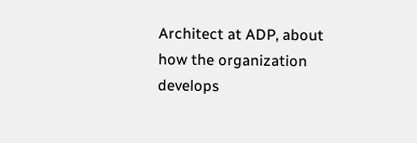Architect at ADP, about how the organization develops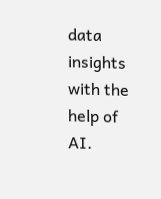data insights with the help of AI.